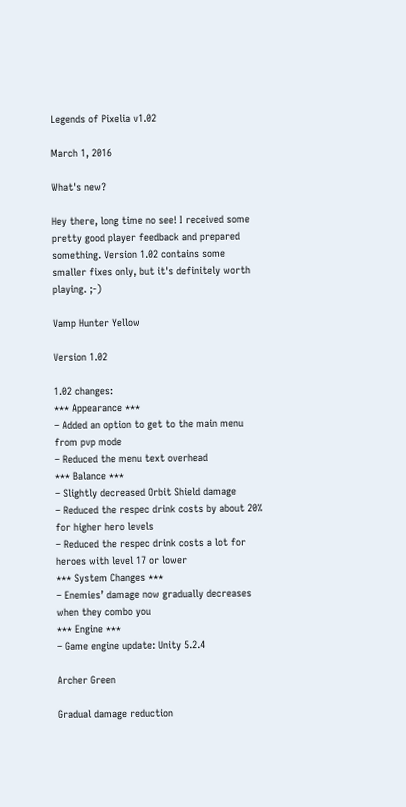Legends of Pixelia v1.02

March 1, 2016

What's new?

Hey there, long time no see! I received some pretty good player feedback and prepared something. Version 1.02 contains some smaller fixes only, but it's definitely worth playing. ;-)

Vamp Hunter Yellow

Version 1.02

1.02 changes:
*** Appearance ***
– Added an option to get to the main menu from pvp mode
– Reduced the menu text overhead
*** Balance ***
– Slightly decreased Orbit Shield damage
– Reduced the respec drink costs by about 20% for higher hero levels
– Reduced the respec drink costs a lot for heroes with level 17 or lower
*** System Changes ***
– Enemies’ damage now gradually decreases when they combo you
*** Engine ***
– Game engine update: Unity 5.2.4

Archer Green

Gradual damage reduction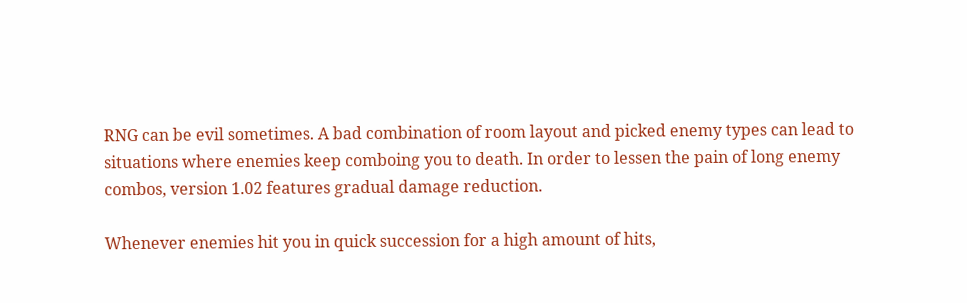RNG can be evil sometimes. A bad combination of room layout and picked enemy types can lead to situations where enemies keep comboing you to death. In order to lessen the pain of long enemy combos, version 1.02 features gradual damage reduction.

Whenever enemies hit you in quick succession for a high amount of hits,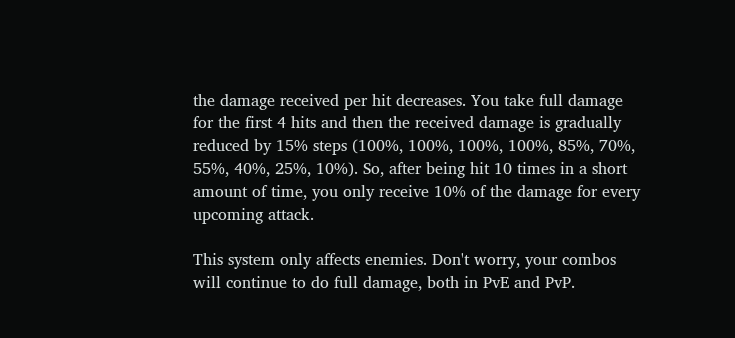the damage received per hit decreases. You take full damage for the first 4 hits and then the received damage is gradually reduced by 15% steps (100%, 100%, 100%, 100%, 85%, 70%, 55%, 40%, 25%, 10%). So, after being hit 10 times in a short amount of time, you only receive 10% of the damage for every upcoming attack.

This system only affects enemies. Don't worry, your combos will continue to do full damage, both in PvE and PvP.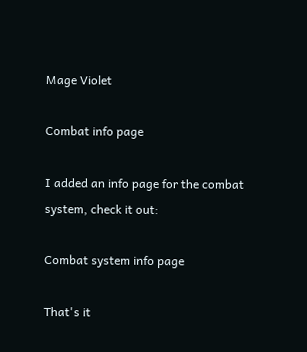Mage Violet

Combat info page

I added an info page for the combat system, check it out:

Combat system info page

That's it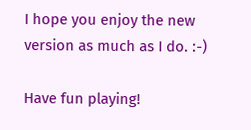I hope you enjoy the new version as much as I do. :-)

Have fun playing!